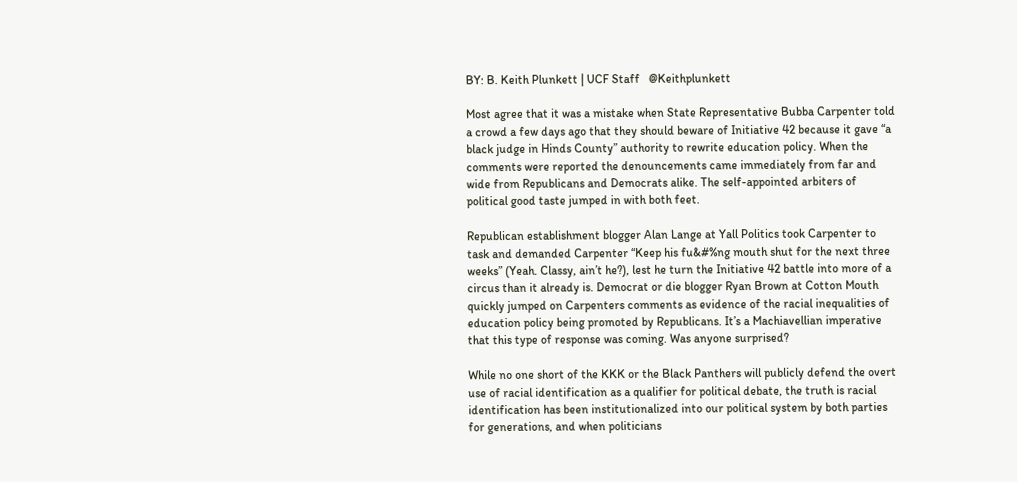BY: B. Keith Plunkett | UCF Staff   @Keithplunkett

Most agree that it was a mistake when State Representative Bubba Carpenter told a crowd a few days ago that they should beware of Initiative 42 because it gave “a black judge in Hinds County” authority to rewrite education policy. When the comments were reported the denouncements came immediately from far and wide from Republicans and Democrats alike. The self-appointed arbiters of political good taste jumped in with both feet.

Republican establishment blogger Alan Lange at Yall Politics took Carpenter to task and demanded Carpenter “Keep his fu&#%ng mouth shut for the next three weeks” (Yeah. Classy, ain’t he?), lest he turn the Initiative 42 battle into more of a circus than it already is. Democrat or die blogger Ryan Brown at Cotton Mouth quickly jumped on Carpenters comments as evidence of the racial inequalities of education policy being promoted by Republicans. It’s a Machiavellian imperative that this type of response was coming. Was anyone surprised?

While no one short of the KKK or the Black Panthers will publicly defend the overt use of racial identification as a qualifier for political debate, the truth is racial identification has been institutionalized into our political system by both parties for generations, and when politicians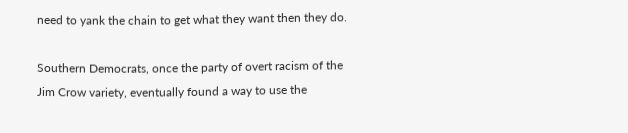need to yank the chain to get what they want then they do.

Southern Democrats, once the party of overt racism of the Jim Crow variety, eventually found a way to use the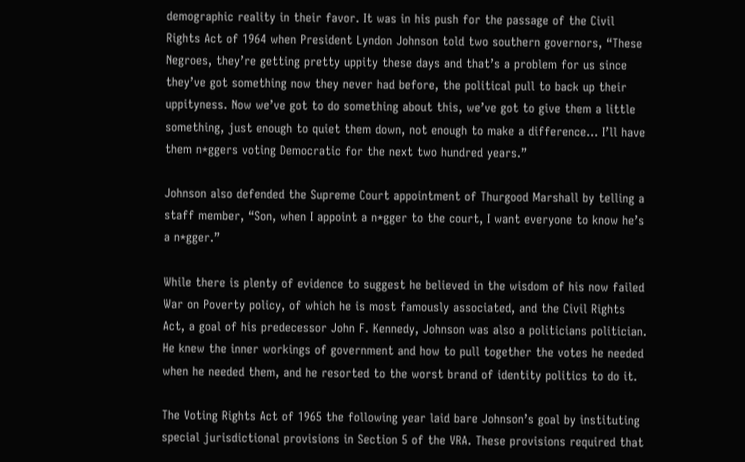demographic reality in their favor. It was in his push for the passage of the Civil Rights Act of 1964 when President Lyndon Johnson told two southern governors, “These Negroes, they’re getting pretty uppity these days and that’s a problem for us since they’ve got something now they never had before, the political pull to back up their uppityness. Now we’ve got to do something about this, we’ve got to give them a little something, just enough to quiet them down, not enough to make a difference… I’ll have them n*ggers voting Democratic for the next two hundred years.”

Johnson also defended the Supreme Court appointment of Thurgood Marshall by telling a staff member, “Son, when I appoint a n*gger to the court, I want everyone to know he’s a n*gger.”

While there is plenty of evidence to suggest he believed in the wisdom of his now failed War on Poverty policy, of which he is most famously associated, and the Civil Rights Act, a goal of his predecessor John F. Kennedy, Johnson was also a politicians politician. He knew the inner workings of government and how to pull together the votes he needed when he needed them, and he resorted to the worst brand of identity politics to do it.

The Voting Rights Act of 1965 the following year laid bare Johnson’s goal by instituting special jurisdictional provisions in Section 5 of the VRA. These provisions required that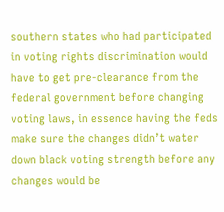southern states who had participated in voting rights discrimination would have to get pre-clearance from the federal government before changing voting laws, in essence having the feds make sure the changes didn’t water down black voting strength before any changes would be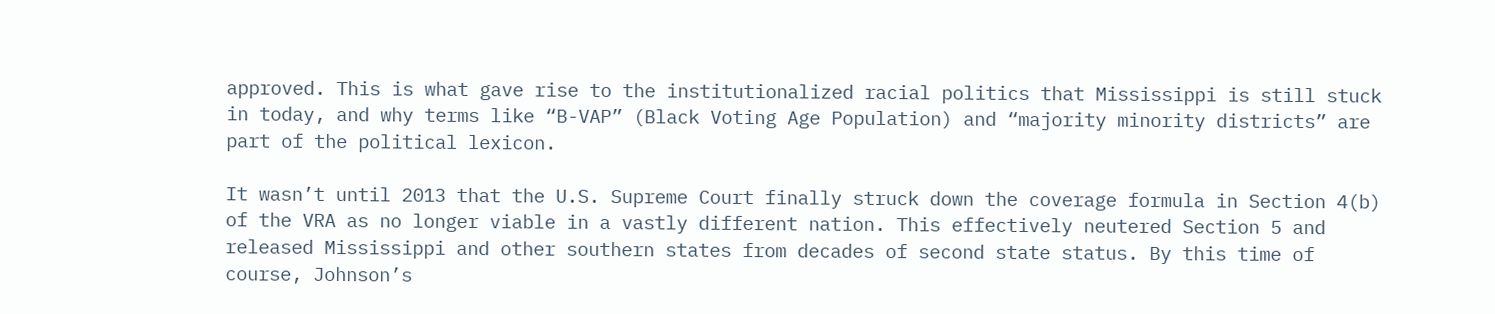approved. This is what gave rise to the institutionalized racial politics that Mississippi is still stuck in today, and why terms like “B-VAP” (Black Voting Age Population) and “majority minority districts” are part of the political lexicon.

It wasn’t until 2013 that the U.S. Supreme Court finally struck down the coverage formula in Section 4(b) of the VRA as no longer viable in a vastly different nation. This effectively neutered Section 5 and released Mississippi and other southern states from decades of second state status. By this time of course, Johnson’s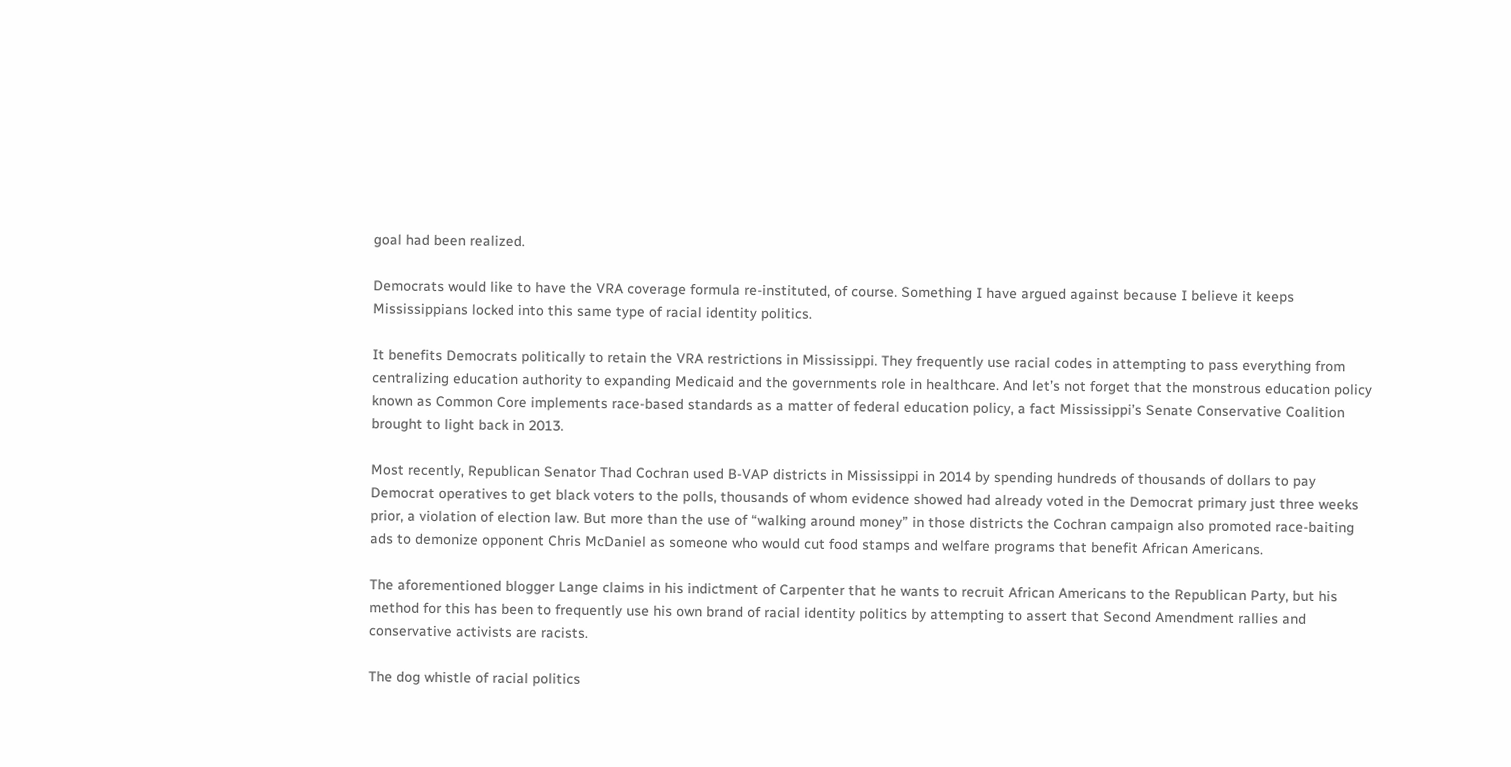goal had been realized.

Democrats would like to have the VRA coverage formula re-instituted, of course. Something I have argued against because I believe it keeps Mississippians locked into this same type of racial identity politics.

It benefits Democrats politically to retain the VRA restrictions in Mississippi. They frequently use racial codes in attempting to pass everything from centralizing education authority to expanding Medicaid and the governments role in healthcare. And let’s not forget that the monstrous education policy known as Common Core implements race-based standards as a matter of federal education policy, a fact Mississippi’s Senate Conservative Coalition brought to light back in 2013.

Most recently, Republican Senator Thad Cochran used B-VAP districts in Mississippi in 2014 by spending hundreds of thousands of dollars to pay Democrat operatives to get black voters to the polls, thousands of whom evidence showed had already voted in the Democrat primary just three weeks prior, a violation of election law. But more than the use of “walking around money” in those districts the Cochran campaign also promoted race-baiting ads to demonize opponent Chris McDaniel as someone who would cut food stamps and welfare programs that benefit African Americans.

The aforementioned blogger Lange claims in his indictment of Carpenter that he wants to recruit African Americans to the Republican Party, but his method for this has been to frequently use his own brand of racial identity politics by attempting to assert that Second Amendment rallies and conservative activists are racists.

The dog whistle of racial politics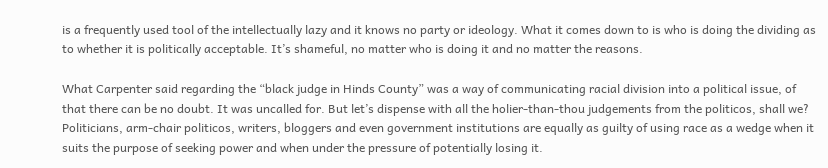is a frequently used tool of the intellectually lazy and it knows no party or ideology. What it comes down to is who is doing the dividing as to whether it is politically acceptable. It’s shameful, no matter who is doing it and no matter the reasons.

What Carpenter said regarding the “black judge in Hinds County” was a way of communicating racial division into a political issue, of that there can be no doubt. It was uncalled for. But let’s dispense with all the holier-than-thou judgements from the politicos, shall we? Politicians, arm-chair politicos, writers, bloggers and even government institutions are equally as guilty of using race as a wedge when it suits the purpose of seeking power and when under the pressure of potentially losing it.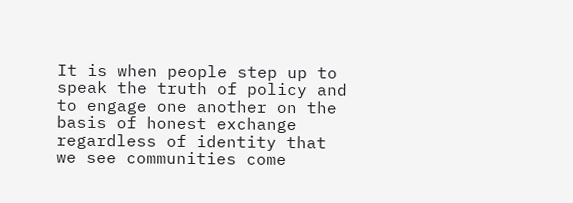It is when people step up to speak the truth of policy and to engage one another on the basis of honest exchange regardless of identity that we see communities come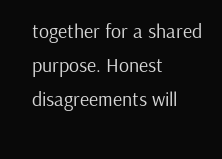together for a shared purpose. Honest disagreements will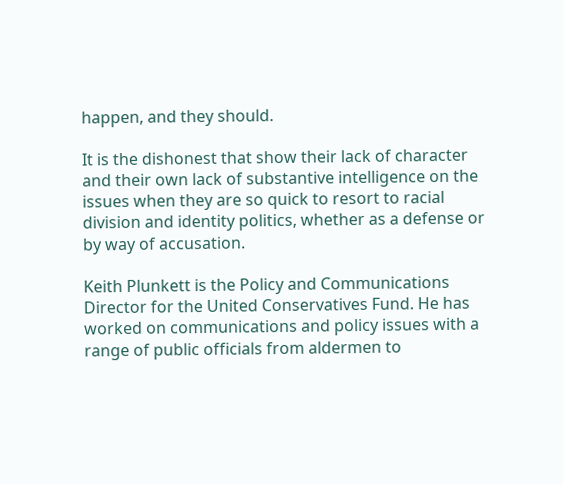happen, and they should.

It is the dishonest that show their lack of character and their own lack of substantive intelligence on the issues when they are so quick to resort to racial division and identity politics, whether as a defense or by way of accusation.

Keith Plunkett is the Policy and Communications Director for the United Conservatives Fund. He has worked on communications and policy issues with a range of public officials from aldermen to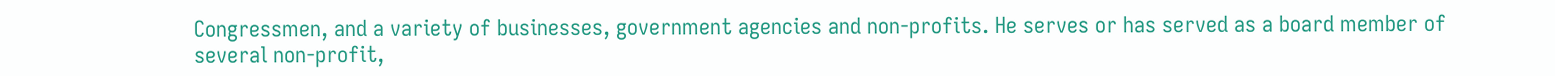Congressmen, and a variety of businesses, government agencies and non-profits. He serves or has served as a board member of several non-profit,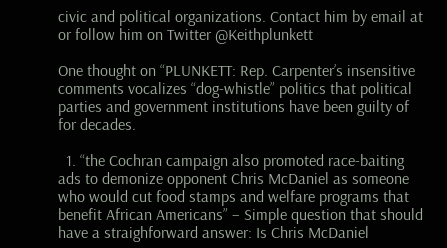civic and political organizations. Contact him by email at or follow him on Twitter @Keithplunkett

One thought on “PLUNKETT: Rep. Carpenter’s insensitive comments vocalizes “dog-whistle” politics that political parties and government institutions have been guilty of for decades.

  1. “the Cochran campaign also promoted race-baiting ads to demonize opponent Chris McDaniel as someone who would cut food stamps and welfare programs that benefit African Americans” – Simple question that should have a straighforward answer: Is Chris McDaniel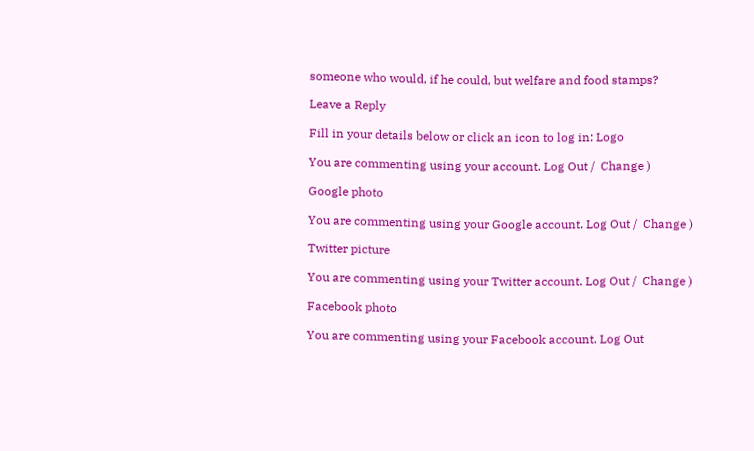someone who would, if he could, but welfare and food stamps?

Leave a Reply

Fill in your details below or click an icon to log in: Logo

You are commenting using your account. Log Out /  Change )

Google photo

You are commenting using your Google account. Log Out /  Change )

Twitter picture

You are commenting using your Twitter account. Log Out /  Change )

Facebook photo

You are commenting using your Facebook account. Log Out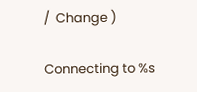/  Change )

Connecting to %s